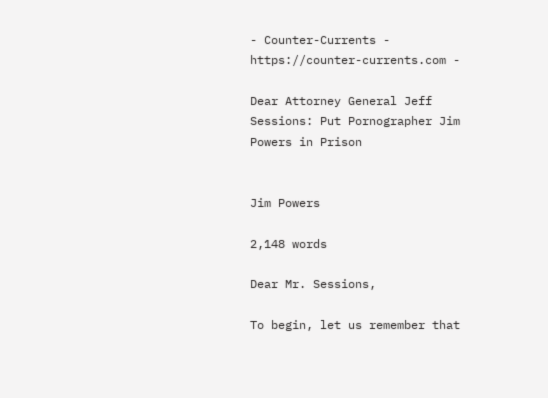- Counter-Currents - https://counter-currents.com -

Dear Attorney General Jeff Sessions: Put Pornographer Jim Powers in Prison


Jim Powers

2,148 words

Dear Mr. Sessions,

To begin, let us remember that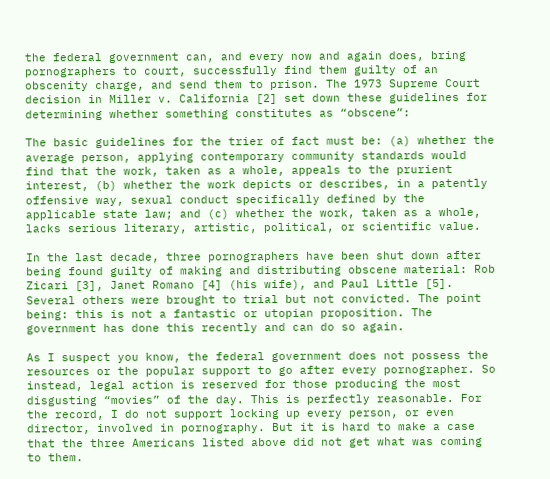the federal government can, and every now and again does, bring pornographers to court, successfully find them guilty of an obscenity charge, and send them to prison. The 1973 Supreme Court decision in Miller v. California [2] set down these guidelines for determining whether something constitutes as “obscene”:

The basic guidelines for the trier of fact must be: (a) whether the average person, applying contemporary community standards would find that the work, taken as a whole, appeals to the prurient interest, (b) whether the work depicts or describes, in a patently offensive way, sexual conduct specifically defined by the applicable state law; and (c) whether the work, taken as a whole, lacks serious literary, artistic, political, or scientific value.

In the last decade, three pornographers have been shut down after being found guilty of making and distributing obscene material: Rob Zicari [3], Janet Romano [4] (his wife), and Paul Little [5]. Several others were brought to trial but not convicted. The point being: this is not a fantastic or utopian proposition. The government has done this recently and can do so again.

As I suspect you know, the federal government does not possess the resources or the popular support to go after every pornographer. So instead, legal action is reserved for those producing the most disgusting “movies” of the day. This is perfectly reasonable. For the record, I do not support locking up every person, or even director, involved in pornography. But it is hard to make a case that the three Americans listed above did not get what was coming to them.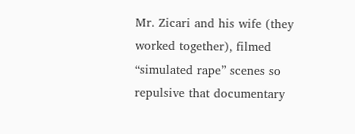Mr. Zicari and his wife (they worked together), filmed “simulated rape” scenes so repulsive that documentary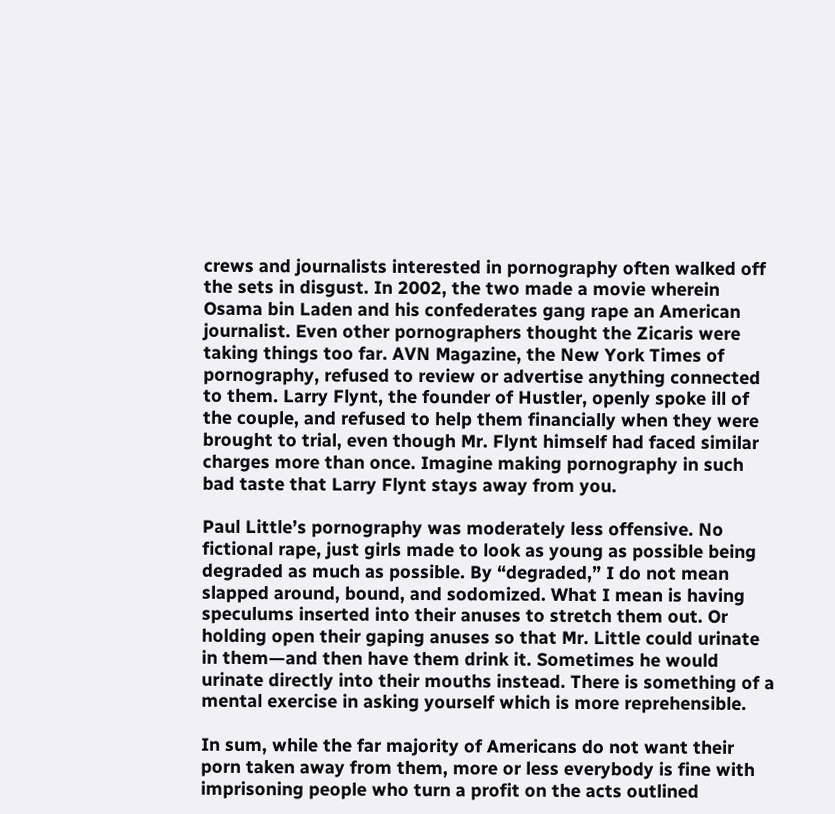crews and journalists interested in pornography often walked off the sets in disgust. In 2002, the two made a movie wherein Osama bin Laden and his confederates gang rape an American journalist. Even other pornographers thought the Zicaris were taking things too far. AVN Magazine, the New York Times of pornography, refused to review or advertise anything connected to them. Larry Flynt, the founder of Hustler, openly spoke ill of the couple, and refused to help them financially when they were brought to trial, even though Mr. Flynt himself had faced similar charges more than once. Imagine making pornography in such bad taste that Larry Flynt stays away from you.

Paul Little’s pornography was moderately less offensive. No fictional rape, just girls made to look as young as possible being degraded as much as possible. By “degraded,” I do not mean slapped around, bound, and sodomized. What I mean is having speculums inserted into their anuses to stretch them out. Or holding open their gaping anuses so that Mr. Little could urinate in them—and then have them drink it. Sometimes he would urinate directly into their mouths instead. There is something of a mental exercise in asking yourself which is more reprehensible.

In sum, while the far majority of Americans do not want their porn taken away from them, more or less everybody is fine with imprisoning people who turn a profit on the acts outlined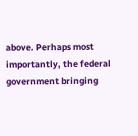above. Perhaps most importantly, the federal government bringing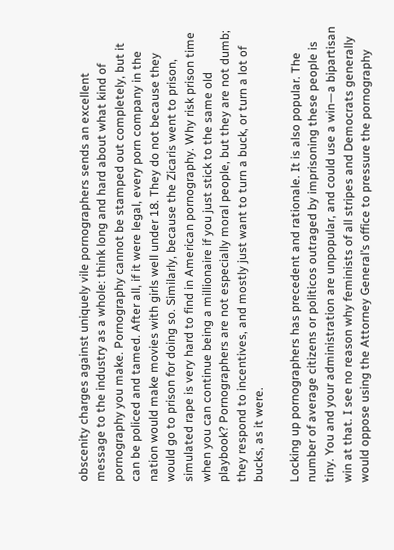obscenity charges against uniquely vile pornographers sends an excellent message to the industry as a whole: think long and hard about what kind of pornography you make. Pornography cannot be stamped out completely, but it can be policed and tamed. After all, if it were legal, every porn company in the nation would make movies with girls well under 18. They do not because they would go to prison for doing so. Similarly, because the Zicaris went to prison, simulated rape is very hard to find in American pornography. Why risk prison time when you can continue being a millionaire if you just stick to the same old playbook? Pornographers are not especially moral people, but they are not dumb; they respond to incentives, and mostly just want to turn a buck, or turn a lot of bucks, as it were.

Locking up pornographers has precedent and rationale. It is also popular. The number of average citizens or politicos outraged by imprisoning these people is tiny. You and your administration are unpopular, and could use a win—a bipartisan win at that. I see no reason why feminists of all stripes and Democrats generally would oppose using the Attorney General’s office to pressure the pornography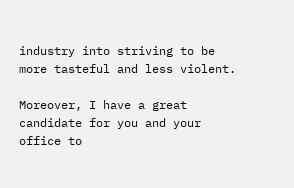industry into striving to be more tasteful and less violent.

Moreover, I have a great candidate for you and your office to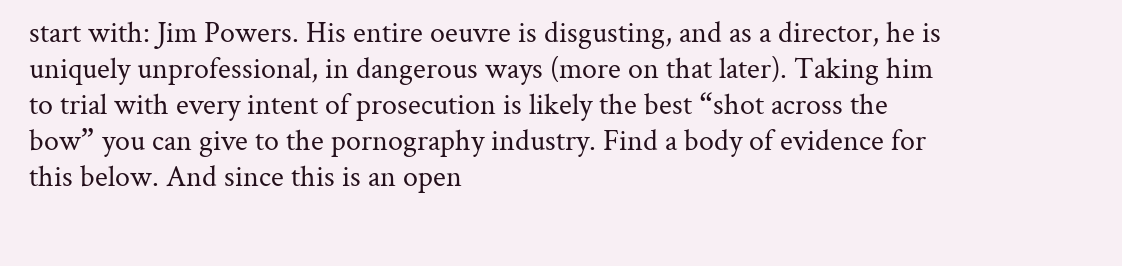start with: Jim Powers. His entire oeuvre is disgusting, and as a director, he is uniquely unprofessional, in dangerous ways (more on that later). Taking him to trial with every intent of prosecution is likely the best “shot across the bow” you can give to the pornography industry. Find a body of evidence for this below. And since this is an open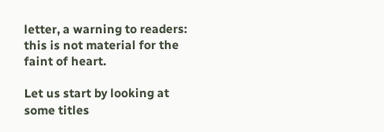letter, a warning to readers: this is not material for the faint of heart.

Let us start by looking at some titles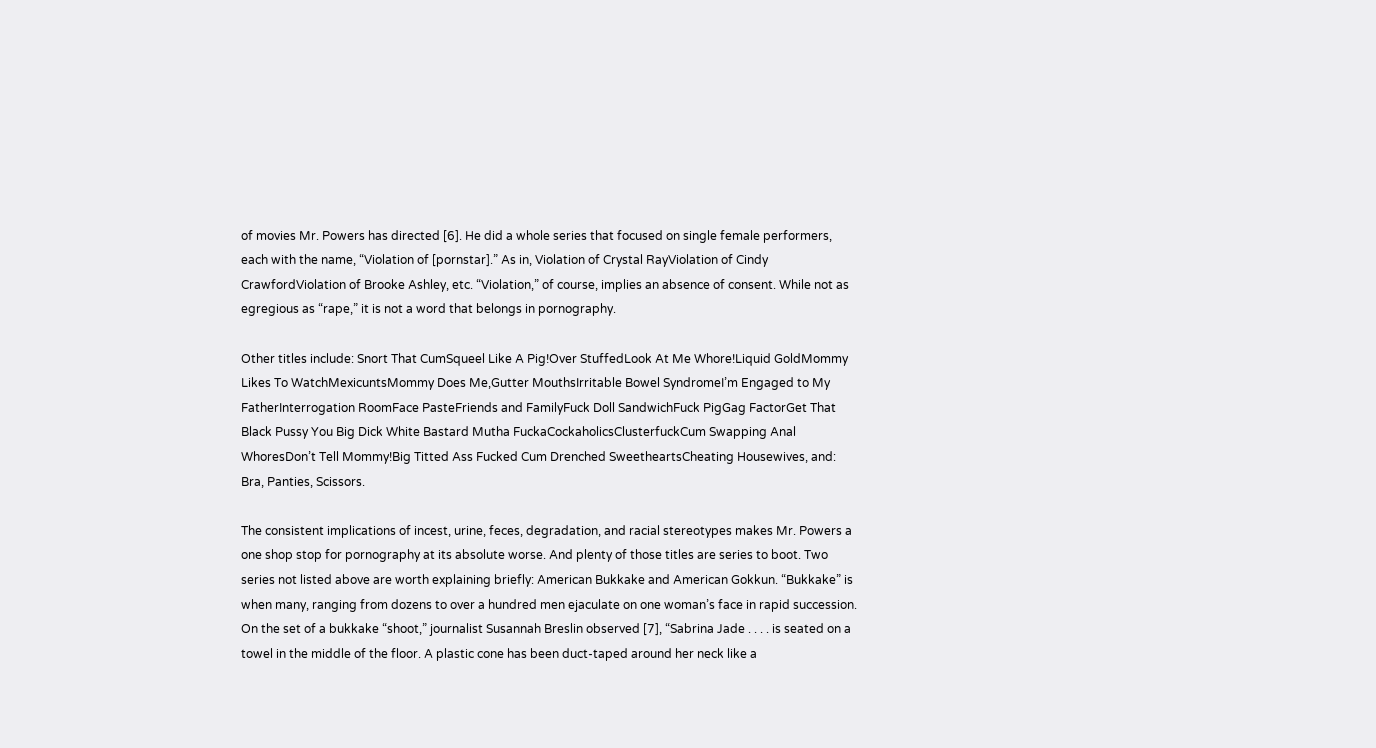of movies Mr. Powers has directed [6]. He did a whole series that focused on single female performers, each with the name, “Violation of [pornstar].” As in, Violation of Crystal RayViolation of Cindy CrawfordViolation of Brooke Ashley, etc. “Violation,” of course, implies an absence of consent. While not as egregious as “rape,” it is not a word that belongs in pornography.

Other titles include: Snort That CumSqueel Like A Pig!Over StuffedLook At Me Whore!Liquid GoldMommy Likes To WatchMexicuntsMommy Does Me,Gutter MouthsIrritable Bowel SyndromeI’m Engaged to My FatherInterrogation RoomFace PasteFriends and FamilyFuck Doll SandwichFuck PigGag FactorGet That Black Pussy You Big Dick White Bastard Mutha FuckaCockaholicsClusterfuckCum Swapping Anal WhoresDon’t Tell Mommy!Big Titted Ass Fucked Cum Drenched SweetheartsCheating Housewives, and: Bra, Panties, Scissors.

The consistent implications of incest, urine, feces, degradation, and racial stereotypes makes Mr. Powers a one shop stop for pornography at its absolute worse. And plenty of those titles are series to boot. Two series not listed above are worth explaining briefly: American Bukkake and American Gokkun. “Bukkake” is when many, ranging from dozens to over a hundred men ejaculate on one woman’s face in rapid succession. On the set of a bukkake “shoot,” journalist Susannah Breslin observed [7], “Sabrina Jade . . . . is seated on a towel in the middle of the floor. A plastic cone has been duct-taped around her neck like a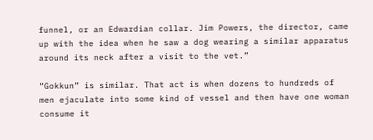funnel, or an Edwardian collar. Jim Powers, the director, came up with the idea when he saw a dog wearing a similar apparatus around its neck after a visit to the vet.”

“Gokkun” is similar. That act is when dozens to hundreds of men ejaculate into some kind of vessel and then have one woman consume it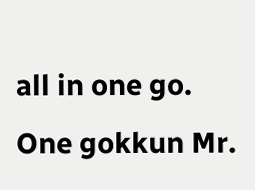all in one go. One gokkun Mr.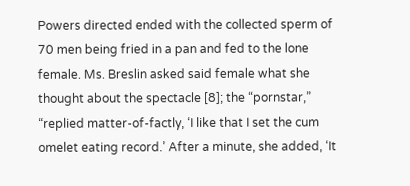Powers directed ended with the collected sperm of 70 men being fried in a pan and fed to the lone female. Ms. Breslin asked said female what she thought about the spectacle [8]; the “pornstar,” “replied matter-of-factly, ‘I like that I set the cum omelet eating record.’ After a minute, she added, ‘It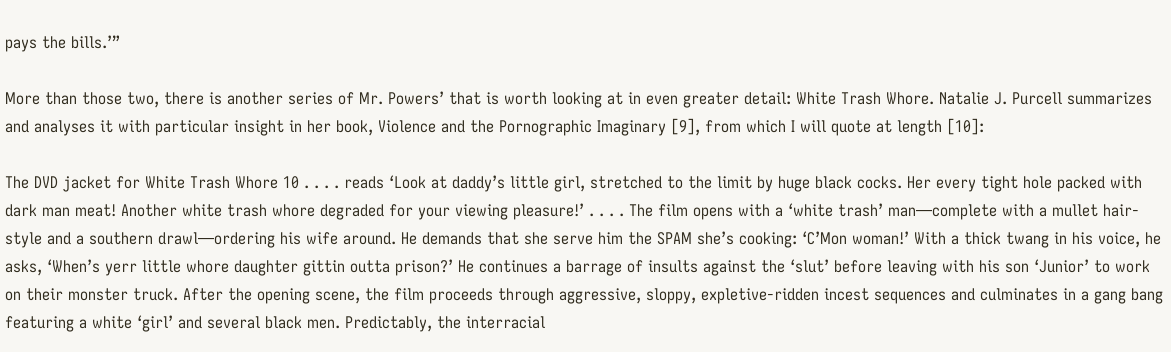pays the bills.’”

More than those two, there is another series of Mr. Powers’ that is worth looking at in even greater detail: White Trash Whore. Natalie J. Purcell summarizes and analyses it with particular insight in her book, Violence and the Pornographic Imaginary [9], from which I will quote at length [10]:

The DVD jacket for White Trash Whore 10 . . . . reads ‘Look at daddy’s little girl, stretched to the limit by huge black cocks. Her every tight hole packed with dark man meat! Another white trash whore degraded for your viewing pleasure!’ . . . . The film opens with a ‘white trash’ man—complete with a mullet hair-style and a southern drawl—ordering his wife around. He demands that she serve him the SPAM she’s cooking: ‘C’Mon woman!’ With a thick twang in his voice, he asks, ‘When’s yerr little whore daughter gittin outta prison?’ He continues a barrage of insults against the ‘slut’ before leaving with his son ‘Junior’ to work on their monster truck. After the opening scene, the film proceeds through aggressive, sloppy, expletive-ridden incest sequences and culminates in a gang bang featuring a white ‘girl’ and several black men. Predictably, the interracial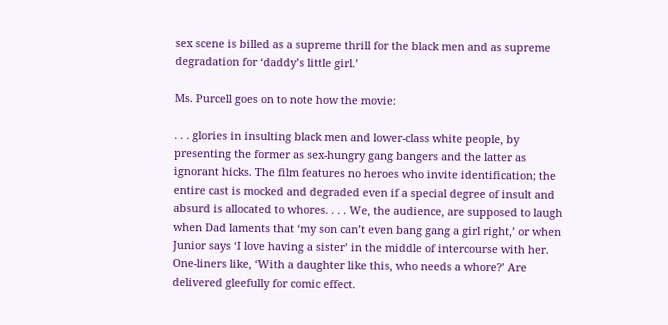sex scene is billed as a supreme thrill for the black men and as supreme degradation for ‘daddy’s little girl.’

Ms. Purcell goes on to note how the movie:

. . . glories in insulting black men and lower-class white people, by presenting the former as sex-hungry gang bangers and the latter as ignorant hicks. The film features no heroes who invite identification; the entire cast is mocked and degraded even if a special degree of insult and absurd is allocated to whores. . . . We, the audience, are supposed to laugh when Dad laments that ‘my son can’t even bang gang a girl right,’ or when Junior says ‘I love having a sister’ in the middle of intercourse with her. One-liners like, ‘With a daughter like this, who needs a whore?’ Are delivered gleefully for comic effect.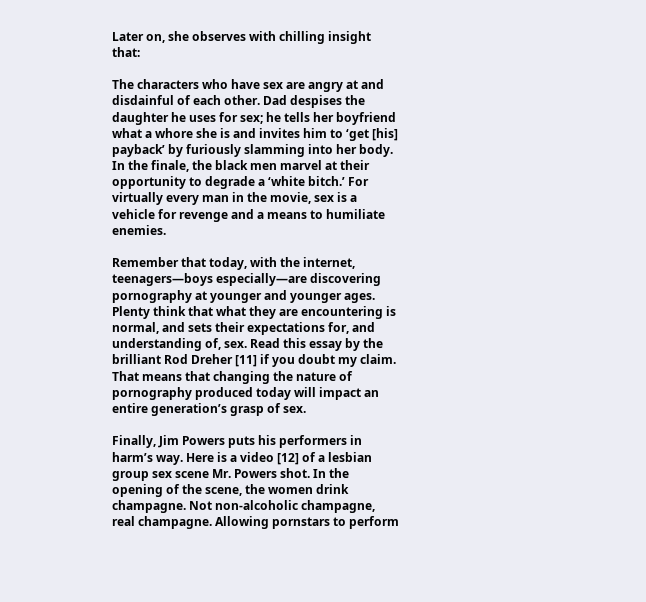Later on, she observes with chilling insight that:

The characters who have sex are angry at and disdainful of each other. Dad despises the daughter he uses for sex; he tells her boyfriend what a whore she is and invites him to ‘get [his] payback’ by furiously slamming into her body. In the finale, the black men marvel at their opportunity to degrade a ‘white bitch.’ For virtually every man in the movie, sex is a vehicle for revenge and a means to humiliate enemies.

Remember that today, with the internet, teenagers—boys especially—are discovering pornography at younger and younger ages. Plenty think that what they are encountering is normal, and sets their expectations for, and understanding of, sex. Read this essay by the brilliant Rod Dreher [11] if you doubt my claim. That means that changing the nature of pornography produced today will impact an entire generation’s grasp of sex.

Finally, Jim Powers puts his performers in harm’s way. Here is a video [12] of a lesbian group sex scene Mr. Powers shot. In the opening of the scene, the women drink champagne. Not non-alcoholic champagne, real champagne. Allowing pornstars to perform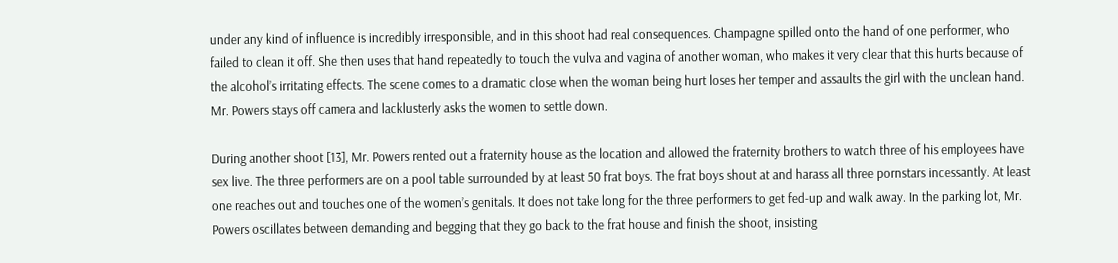under any kind of influence is incredibly irresponsible, and in this shoot had real consequences. Champagne spilled onto the hand of one performer, who failed to clean it off. She then uses that hand repeatedly to touch the vulva and vagina of another woman, who makes it very clear that this hurts because of the alcohol’s irritating effects. The scene comes to a dramatic close when the woman being hurt loses her temper and assaults the girl with the unclean hand. Mr. Powers stays off camera and lacklusterly asks the women to settle down.

During another shoot [13], Mr. Powers rented out a fraternity house as the location and allowed the fraternity brothers to watch three of his employees have sex live. The three performers are on a pool table surrounded by at least 50 frat boys. The frat boys shout at and harass all three pornstars incessantly. At least one reaches out and touches one of the women’s genitals. It does not take long for the three performers to get fed-up and walk away. In the parking lot, Mr. Powers oscillates between demanding and begging that they go back to the frat house and finish the shoot, insisting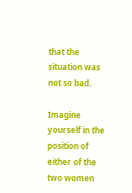that the situation was not so bad.

Imagine yourself in the position of either of the two women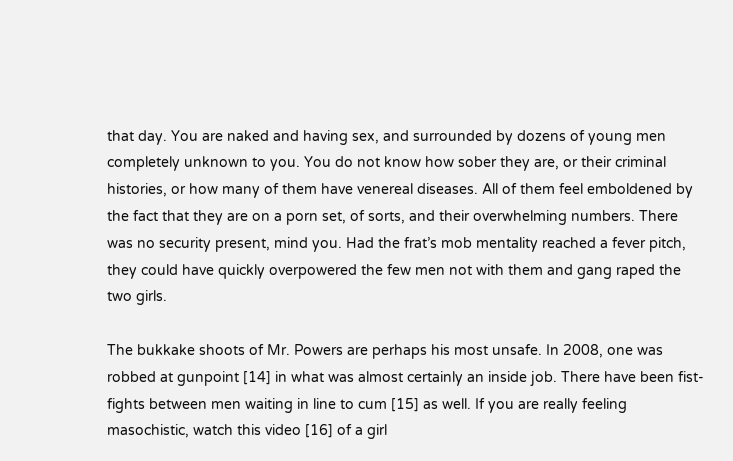that day. You are naked and having sex, and surrounded by dozens of young men completely unknown to you. You do not know how sober they are, or their criminal histories, or how many of them have venereal diseases. All of them feel emboldened by the fact that they are on a porn set, of sorts, and their overwhelming numbers. There was no security present, mind you. Had the frat’s mob mentality reached a fever pitch, they could have quickly overpowered the few men not with them and gang raped the two girls.

The bukkake shoots of Mr. Powers are perhaps his most unsafe. In 2008, one was robbed at gunpoint [14] in what was almost certainly an inside job. There have been fist-fights between men waiting in line to cum [15] as well. If you are really feeling masochistic, watch this video [16] of a girl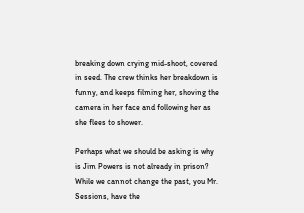breaking down crying mid-shoot, covered in seed. The crew thinks her breakdown is funny, and keeps filming her, shoving the camera in her face and following her as she flees to shower.

Perhaps what we should be asking is why is Jim Powers is not already in prison? While we cannot change the past, you Mr. Sessions, have the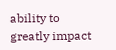ability to greatly impact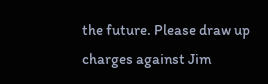the future. Please draw up charges against Jim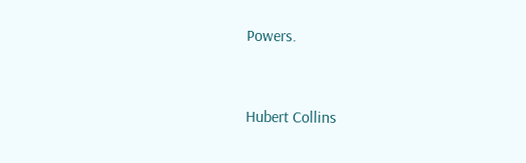Powers.


Hubert Collins